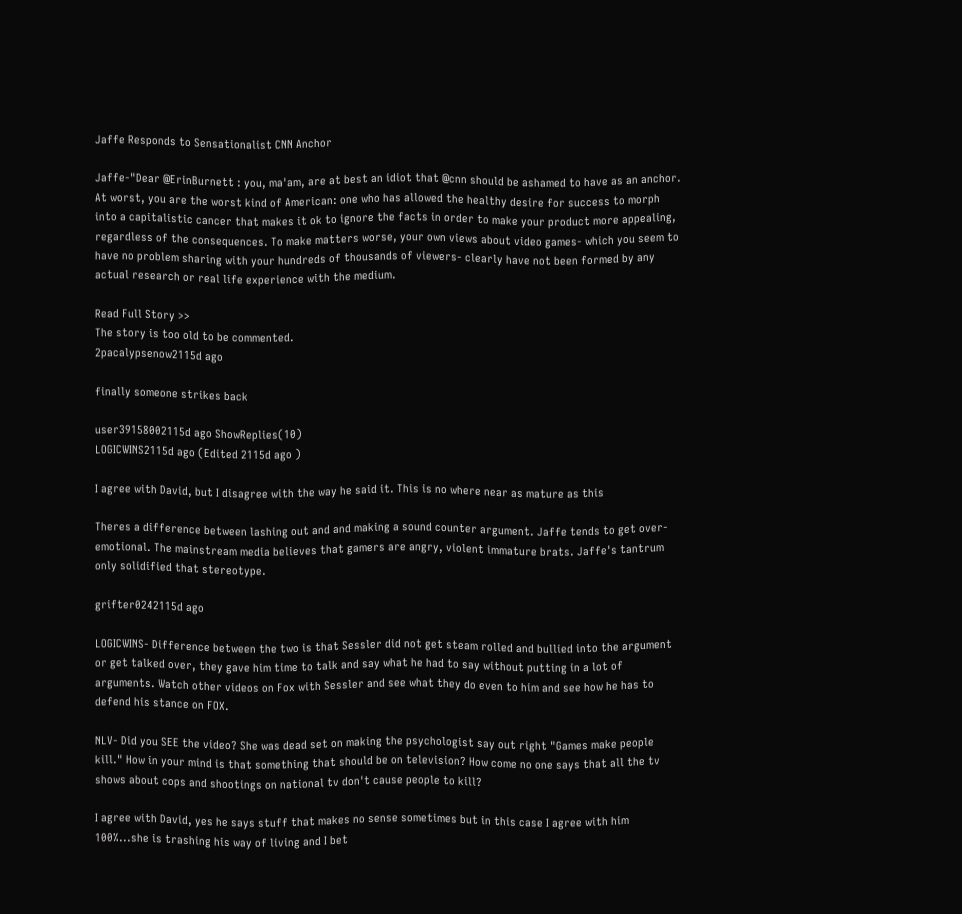Jaffe Responds to Sensationalist CNN Anchor

Jaffe-"Dear @ErinBurnett : you, ma'am, are at best an idiot that @cnn should be ashamed to have as an anchor. At worst, you are the worst kind of American: one who has allowed the healthy desire for success to morph into a capitalistic cancer that makes it ok to ignore the facts in order to make your product more appealing, regardless of the consequences. To make matters worse, your own views about video games- which you seem to have no problem sharing with your hundreds of thousands of viewers- clearly have not been formed by any actual research or real life experience with the medium.

Read Full Story >>
The story is too old to be commented.
2pacalypsenow2115d ago

finally someone strikes back

user39158002115d ago ShowReplies(10)
LOGICWINS2115d ago (Edited 2115d ago )

I agree with David, but I disagree with the way he said it. This is no where near as mature as this

Theres a difference between lashing out and and making a sound counter argument. Jaffe tends to get over-emotional. The mainstream media believes that gamers are angry, violent immature brats. Jaffe's tantrum only solidified that stereotype.

grifter0242115d ago

LOGICWINS- Difference between the two is that Sessler did not get steam rolled and bullied into the argument or get talked over, they gave him time to talk and say what he had to say without putting in a lot of arguments. Watch other videos on Fox with Sessler and see what they do even to him and see how he has to defend his stance on FOX.

NLV- Did you SEE the video? She was dead set on making the psychologist say out right "Games make people kill." How in your mind is that something that should be on television? How come no one says that all the tv shows about cops and shootings on national tv don't cause people to kill?

I agree with David, yes he says stuff that makes no sense sometimes but in this case I agree with him 100%...she is trashing his way of living and I bet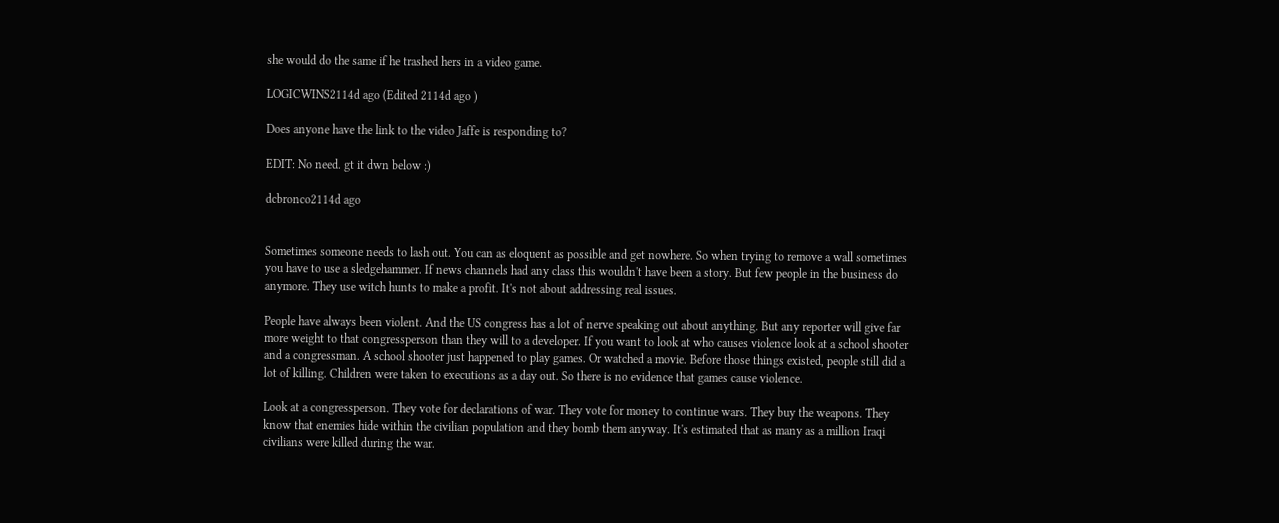she would do the same if he trashed hers in a video game.

LOGICWINS2114d ago (Edited 2114d ago )

Does anyone have the link to the video Jaffe is responding to?

EDIT: No need. gt it dwn below :)

dcbronco2114d ago


Sometimes someone needs to lash out. You can as eloquent as possible and get nowhere. So when trying to remove a wall sometimes you have to use a sledgehammer. If news channels had any class this wouldn't have been a story. But few people in the business do anymore. They use witch hunts to make a profit. It's not about addressing real issues.

People have always been violent. And the US congress has a lot of nerve speaking out about anything. But any reporter will give far more weight to that congressperson than they will to a developer. If you want to look at who causes violence look at a school shooter and a congressman. A school shooter just happened to play games. Or watched a movie. Before those things existed, people still did a lot of killing. Children were taken to executions as a day out. So there is no evidence that games cause violence.

Look at a congressperson. They vote for declarations of war. They vote for money to continue wars. They buy the weapons. They know that enemies hide within the civilian population and they bomb them anyway. It's estimated that as many as a million Iraqi civilians were killed during the war.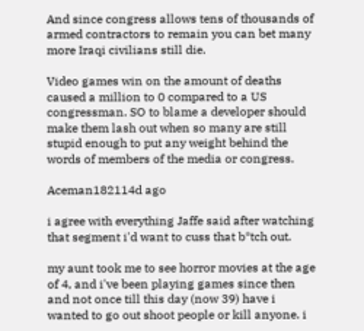And since congress allows tens of thousands of armed contractors to remain you can bet many more Iraqi civilians still die.

Video games win on the amount of deaths caused a million to 0 compared to a US congressman. SO to blame a developer should make them lash out when so many are still stupid enough to put any weight behind the words of members of the media or congress.

Aceman182114d ago

i agree with everything Jaffe said after watching that segment i'd want to cuss that b*tch out.

my aunt took me to see horror movies at the age of 4, and i've been playing games since then and not once till this day (now 39) have i wanted to go out shoot people or kill anyone. i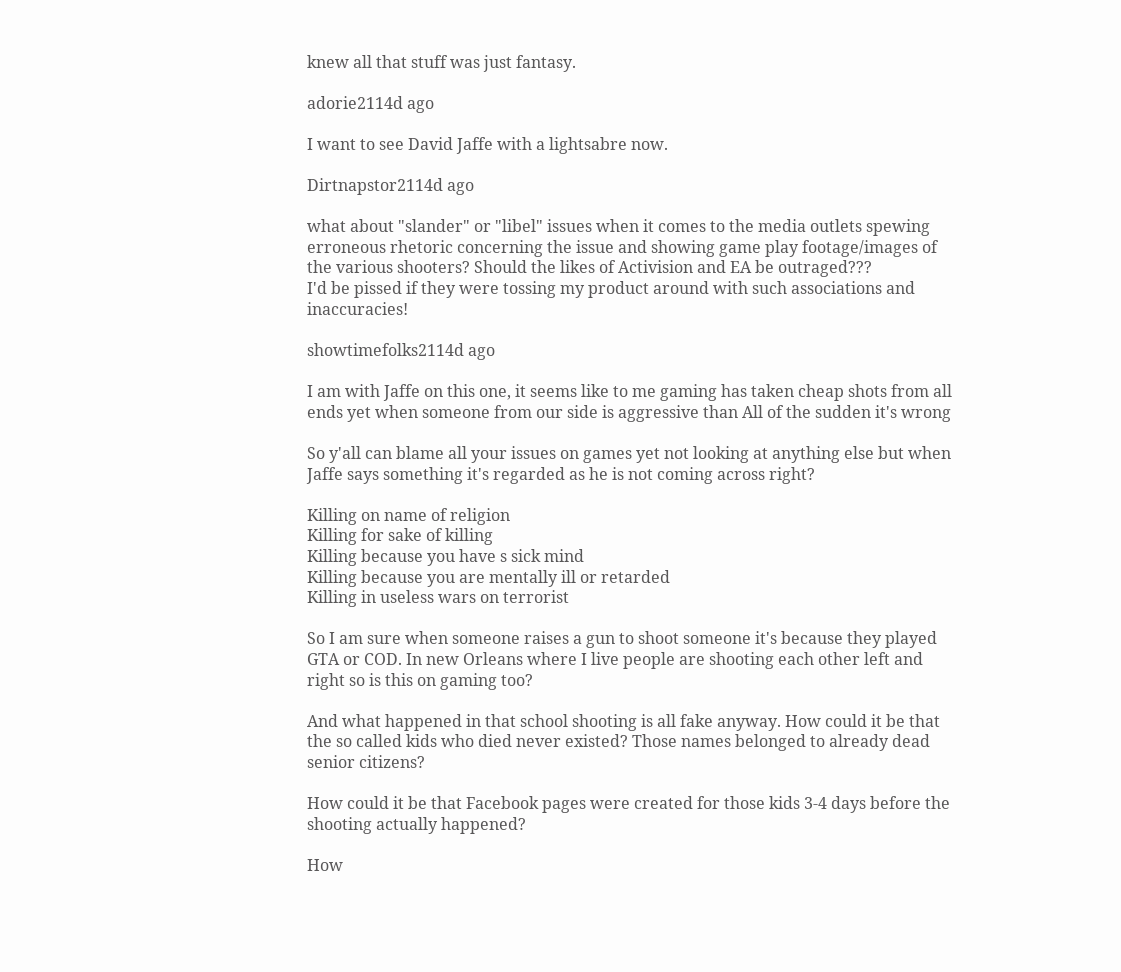knew all that stuff was just fantasy.

adorie2114d ago

I want to see David Jaffe with a lightsabre now.

Dirtnapstor2114d ago

what about "slander" or "libel" issues when it comes to the media outlets spewing erroneous rhetoric concerning the issue and showing game play footage/images of the various shooters? Should the likes of Activision and EA be outraged???
I'd be pissed if they were tossing my product around with such associations and inaccuracies!

showtimefolks2114d ago

I am with Jaffe on this one, it seems like to me gaming has taken cheap shots from all ends yet when someone from our side is aggressive than All of the sudden it's wrong

So y'all can blame all your issues on games yet not looking at anything else but when Jaffe says something it's regarded as he is not coming across right?

Killing on name of religion
Killing for sake of killing
Killing because you have s sick mind
Killing because you are mentally ill or retarded
Killing in useless wars on terrorist

So I am sure when someone raises a gun to shoot someone it's because they played GTA or COD. In new Orleans where I live people are shooting each other left and right so is this on gaming too?

And what happened in that school shooting is all fake anyway. How could it be that the so called kids who died never existed? Those names belonged to already dead senior citizens?

How could it be that Facebook pages were created for those kids 3-4 days before the shooting actually happened?

How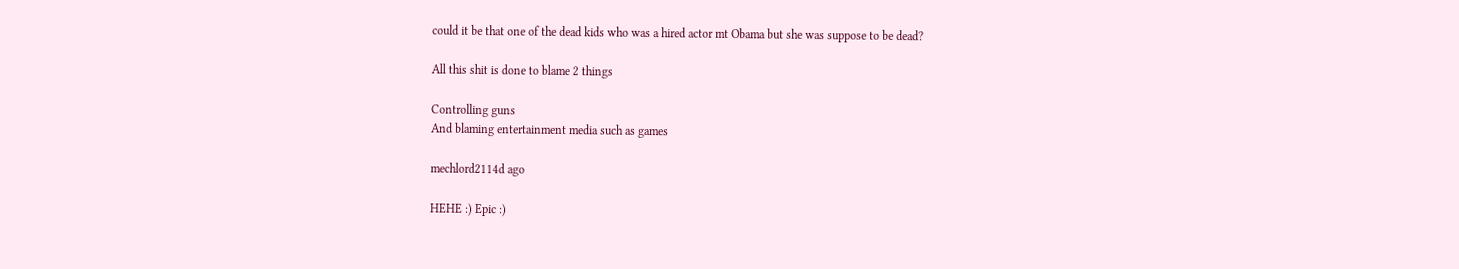could it be that one of the dead kids who was a hired actor mt Obama but she was suppose to be dead?

All this shit is done to blame 2 things

Controlling guns
And blaming entertainment media such as games

mechlord2114d ago

HEHE :) Epic :)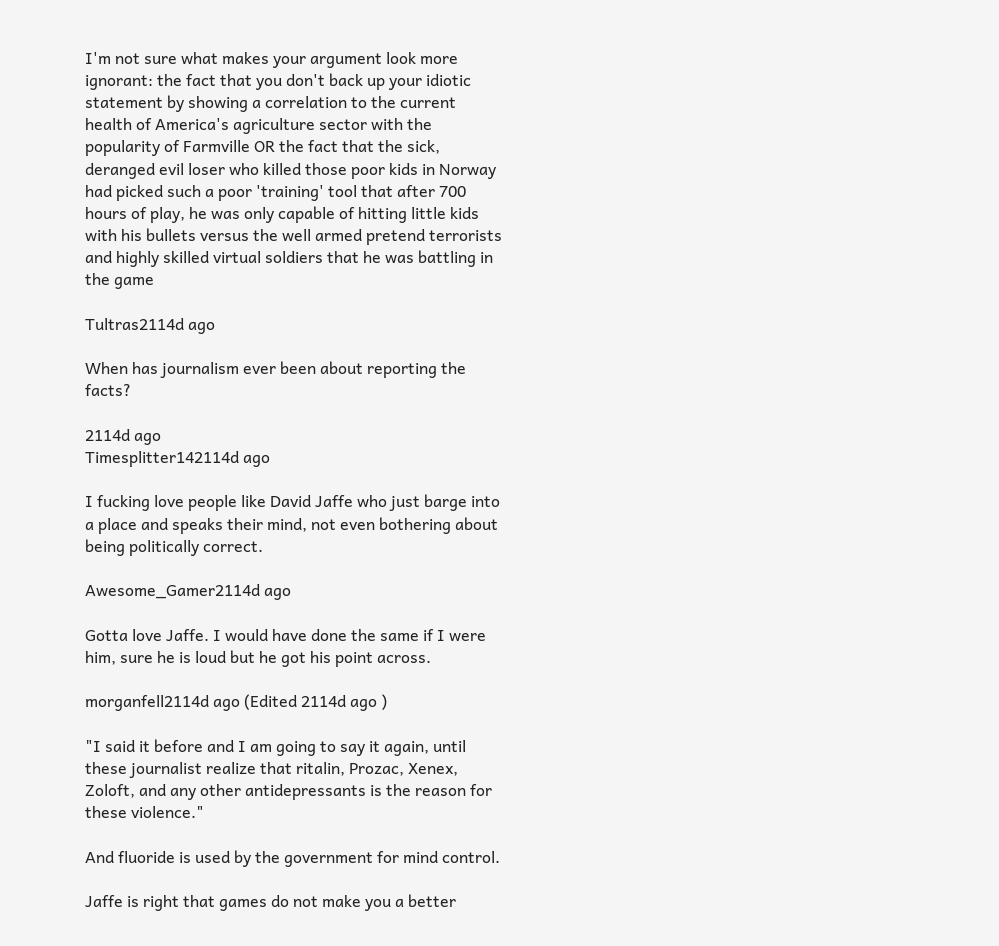I'm not sure what makes your argument look more ignorant: the fact that you don't back up your idiotic statement by showing a correlation to the current health of America's agriculture sector with the popularity of Farmville OR the fact that the sick, deranged evil loser who killed those poor kids in Norway had picked such a poor 'training' tool that after 700 hours of play, he was only capable of hitting little kids with his bullets versus the well armed pretend terrorists and highly skilled virtual soldiers that he was battling in the game

Tultras2114d ago

When has journalism ever been about reporting the facts?

2114d ago
Timesplitter142114d ago

I fucking love people like David Jaffe who just barge into a place and speaks their mind, not even bothering about being politically correct.

Awesome_Gamer2114d ago

Gotta love Jaffe. I would have done the same if I were him, sure he is loud but he got his point across.

morganfell2114d ago (Edited 2114d ago )

"I said it before and I am going to say it again, until these journalist realize that ritalin, Prozac, Xenex, Zoloft, and any other antidepressants is the reason for these violence."

And fluoride is used by the government for mind control.

Jaffe is right that games do not make you a better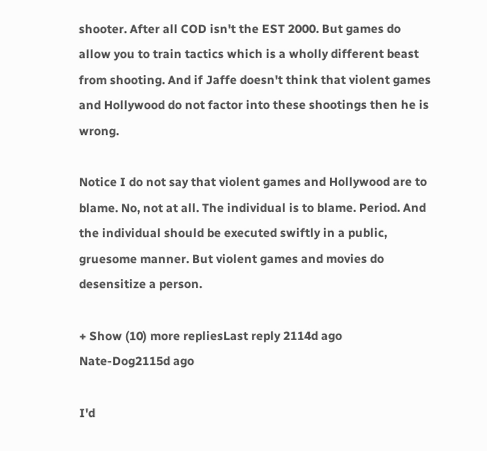shooter. After all COD isn't the EST 2000. But games do allow you to train tactics which is a wholly different beast from shooting. And if Jaffe doesn't think that violent games and Hollywood do not factor into these shootings then he is wrong.

Notice I do not say that violent games and Hollywood are to blame. No, not at all. The individual is to blame. Period. And the individual should be executed swiftly in a public, gruesome manner. But violent games and movies do desensitize a person.

+ Show (10) more repliesLast reply 2114d ago
Nate-Dog2115d ago

I'd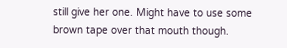still give her one. Might have to use some brown tape over that mouth though.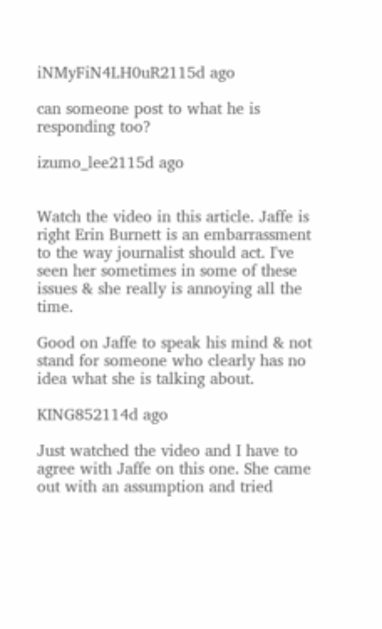iNMyFiN4LH0uR2115d ago

can someone post to what he is responding too?

izumo_lee2115d ago


Watch the video in this article. Jaffe is right Erin Burnett is an embarrassment to the way journalist should act. I've seen her sometimes in some of these issues & she really is annoying all the time.

Good on Jaffe to speak his mind & not stand for someone who clearly has no idea what she is talking about.

KING852114d ago

Just watched the video and I have to agree with Jaffe on this one. She came out with an assumption and tried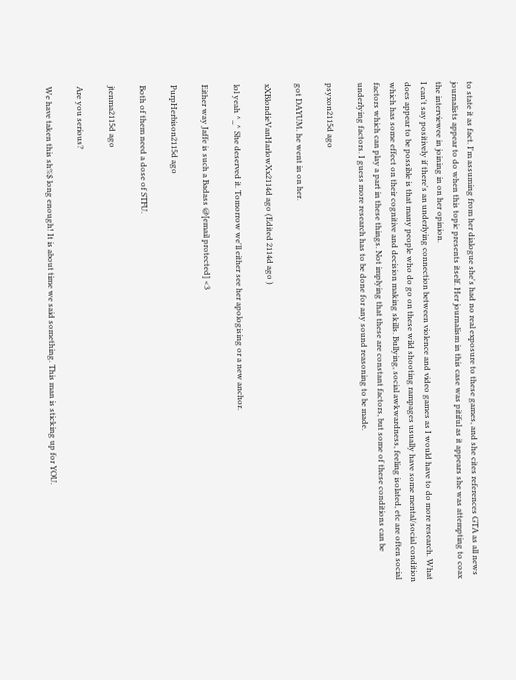to state it as fact. I'm assuming from her dialogue she's had no real exposure to these games, and she cites references GTA as all news journalists appear to do when this topic presents itself. Her journalism in this case was pitiful as it appears she was attempting to coax the interviewee in joining in on her opinion.
I can't say positively if there's an underlying connection between violence and video games as I would have to do more research. What does appear to be possible is that many people who do go on these wild shooting rampages usually have some mental/social condition which has some effect on their cognitive and decision making skills. Bullying, social awkwardness, feeling isolated, etc are often social factors which can play a part in these things. Not implying that these are constant factors, but some of these conditions can be underlying factors. I guess more research has to be done for any sound reasoning to be made.

psyxon2115d ago

got DAYUM. he went in on her.

xXBlondieVanHarlowXx2114d ago (Edited 2114d ago )

lol yeah ^_^ She deserved it. Tomorrow we'll either see her apologising or a new anchor.

Either way Jaffe is such a Badass @[email protected] <3

PurpHerbison2115d ago

Both of them need a dose of STFU.

jtenma2115d ago

Are you serious?

We have taken this sh%$ long enough! It is about time we said something. This man is sticking up for YOU.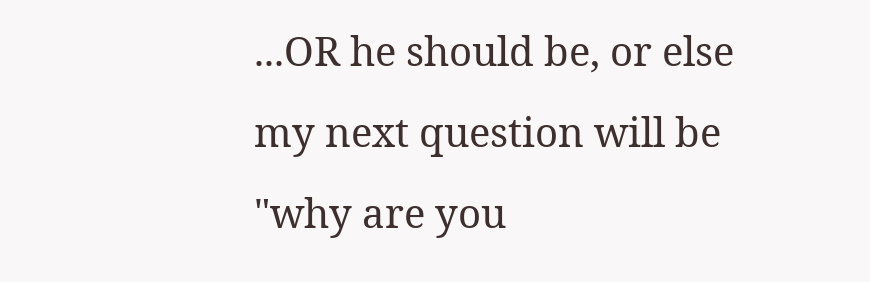...OR he should be, or else my next question will be "why are you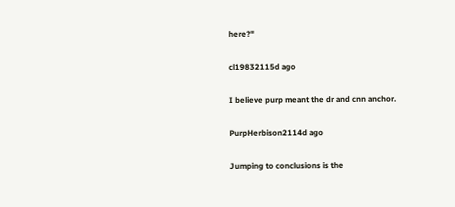here?"

cl19832115d ago

I believe purp meant the dr and cnn anchor.

PurpHerbison2114d ago

Jumping to conclusions is the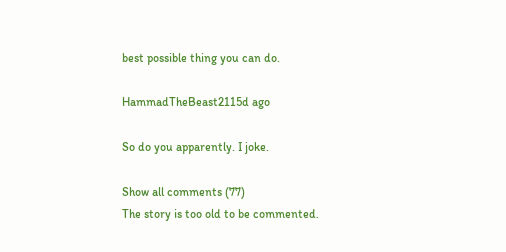best possible thing you can do.

HammadTheBeast2115d ago

So do you apparently. I joke.

Show all comments (77)
The story is too old to be commented.